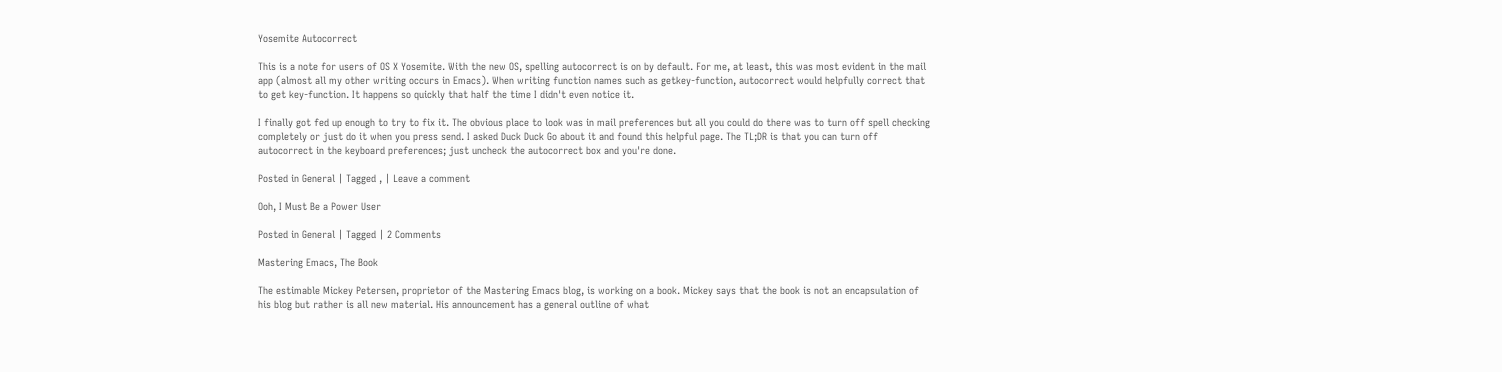Yosemite Autocorrect

This is a note for users of OS X Yosemite. With the new OS, spelling autocorrect is on by default. For me, at least, this was most evident in the mail app (almost all my other writing occurs in Emacs). When writing function names such as getkey-function, autocorrect would helpfully correct that to get key-function. It happens so quickly that half the time I didn't even notice it.

I finally got fed up enough to try to fix it. The obvious place to look was in mail preferences but all you could do there was to turn off spell checking completely or just do it when you press send. I asked Duck Duck Go about it and found this helpful page. The TL;DR is that you can turn off autocorrect in the keyboard preferences; just uncheck the autocorrect box and you're done.

Posted in General | Tagged , | Leave a comment

Ooh, I Must Be a Power User

Posted in General | Tagged | 2 Comments

Mastering Emacs, The Book

The estimable Mickey Petersen, proprietor of the Mastering Emacs blog, is working on a book. Mickey says that the book is not an encapsulation of his blog but rather is all new material. His announcement has a general outline of what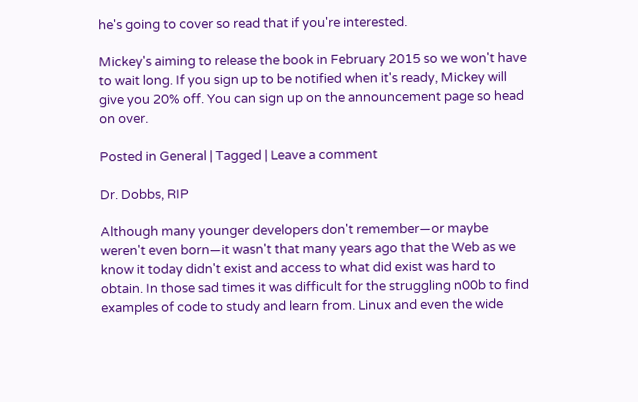he's going to cover so read that if you're interested.

Mickey's aiming to release the book in February 2015 so we won't have to wait long. If you sign up to be notified when it's ready, Mickey will give you 20% off. You can sign up on the announcement page so head on over.

Posted in General | Tagged | Leave a comment

Dr. Dobbs, RIP

Although many younger developers don't remember—or maybe weren't even born—it wasn't that many years ago that the Web as we know it today didn't exist and access to what did exist was hard to obtain. In those sad times it was difficult for the struggling n00b to find examples of code to study and learn from. Linux and even the wide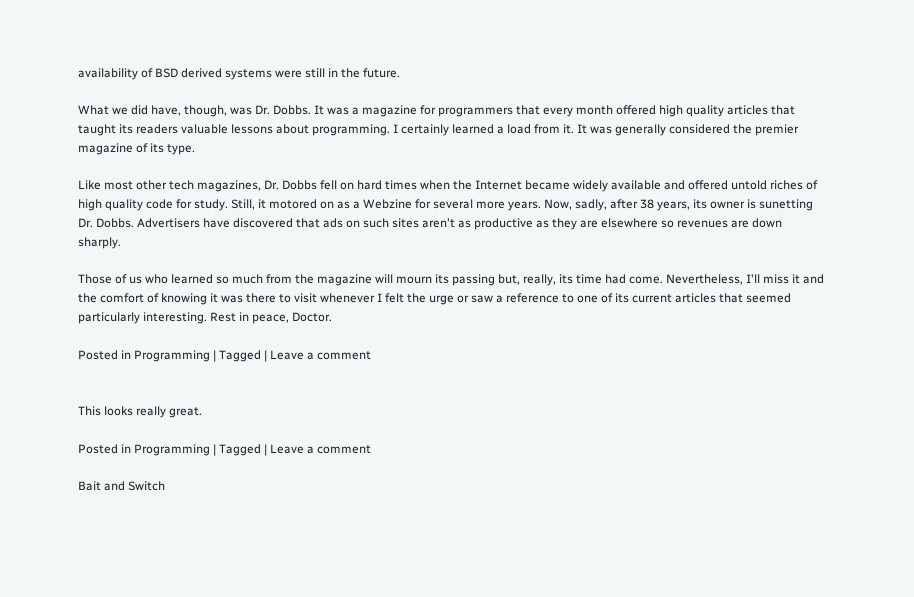availability of BSD derived systems were still in the future.

What we did have, though, was Dr. Dobbs. It was a magazine for programmers that every month offered high quality articles that taught its readers valuable lessons about programming. I certainly learned a load from it. It was generally considered the premier magazine of its type.

Like most other tech magazines, Dr. Dobbs fell on hard times when the Internet became widely available and offered untold riches of high quality code for study. Still, it motored on as a Webzine for several more years. Now, sadly, after 38 years, its owner is sunetting Dr. Dobbs. Advertisers have discovered that ads on such sites aren't as productive as they are elsewhere so revenues are down sharply.

Those of us who learned so much from the magazine will mourn its passing but, really, its time had come. Nevertheless, I'll miss it and the comfort of knowing it was there to visit whenever I felt the urge or saw a reference to one of its current articles that seemed particularly interesting. Rest in peace, Doctor.

Posted in Programming | Tagged | Leave a comment


This looks really great.

Posted in Programming | Tagged | Leave a comment

Bait and Switch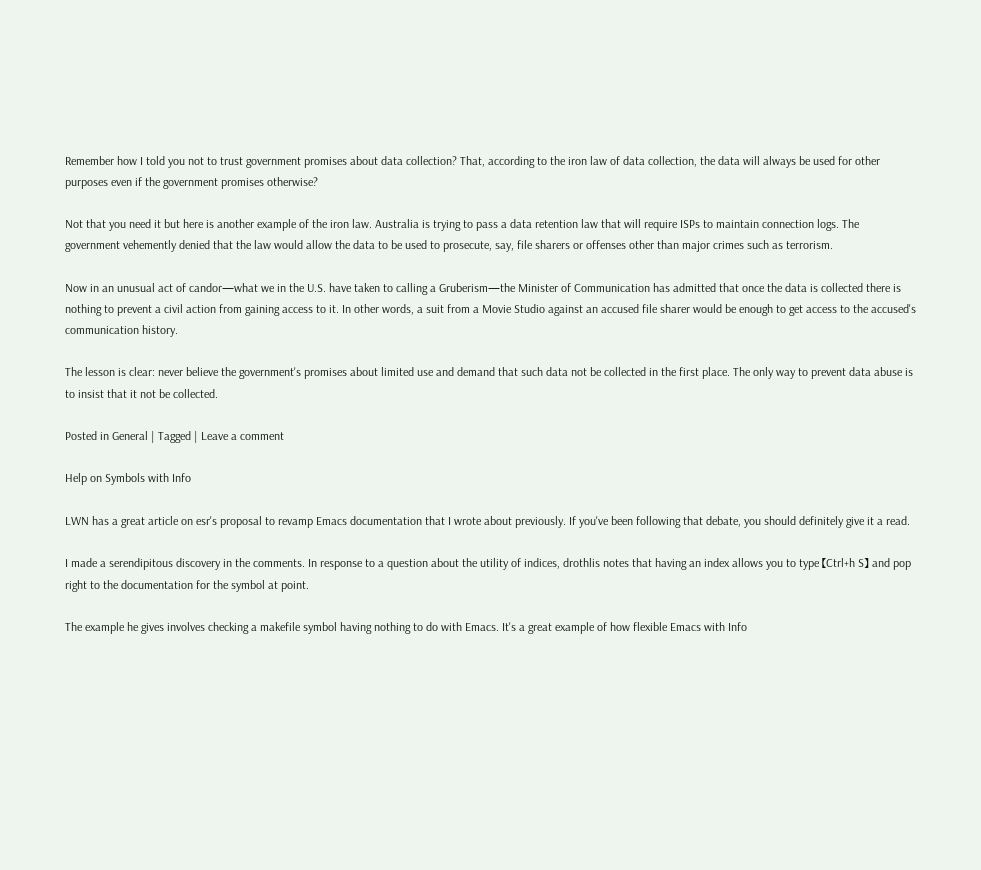Remember how I told you not to trust government promises about data collection? That, according to the iron law of data collection, the data will always be used for other purposes even if the government promises otherwise?

Not that you need it but here is another example of the iron law. Australia is trying to pass a data retention law that will require ISPs to maintain connection logs. The government vehemently denied that the law would allow the data to be used to prosecute, say, file sharers or offenses other than major crimes such as terrorism.

Now in an unusual act of candor—what we in the U.S. have taken to calling a Gruberism—the Minister of Communication has admitted that once the data is collected there is nothing to prevent a civil action from gaining access to it. In other words, a suit from a Movie Studio against an accused file sharer would be enough to get access to the accused's communication history.

The lesson is clear: never believe the government's promises about limited use and demand that such data not be collected in the first place. The only way to prevent data abuse is to insist that it not be collected.

Posted in General | Tagged | Leave a comment

Help on Symbols with Info

LWN has a great article on esr's proposal to revamp Emacs documentation that I wrote about previously. If you've been following that debate, you should definitely give it a read.

I made a serendipitous discovery in the comments. In response to a question about the utility of indices, drothlis notes that having an index allows you to type 【Ctrl+h S】 and pop right to the documentation for the symbol at point.

The example he gives involves checking a makefile symbol having nothing to do with Emacs. It's a great example of how flexible Emacs with Info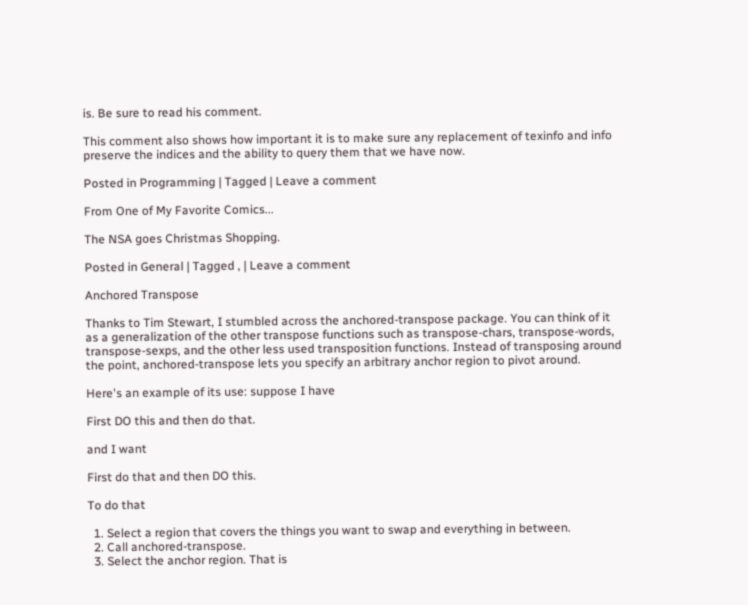is. Be sure to read his comment.

This comment also shows how important it is to make sure any replacement of texinfo and info preserve the indices and the ability to query them that we have now.

Posted in Programming | Tagged | Leave a comment

From One of My Favorite Comics...

The NSA goes Christmas Shopping.

Posted in General | Tagged , | Leave a comment

Anchored Transpose

Thanks to Tim Stewart, I stumbled across the anchored-transpose package. You can think of it as a generalization of the other transpose functions such as transpose-chars, transpose-words, transpose-sexps, and the other less used transposition functions. Instead of transposing around the point, anchored-transpose lets you specify an arbitrary anchor region to pivot around.

Here's an example of its use: suppose I have

First DO this and then do that.

and I want

First do that and then DO this.

To do that

  1. Select a region that covers the things you want to swap and everything in between.
  2. Call anchored-transpose.
  3. Select the anchor region. That is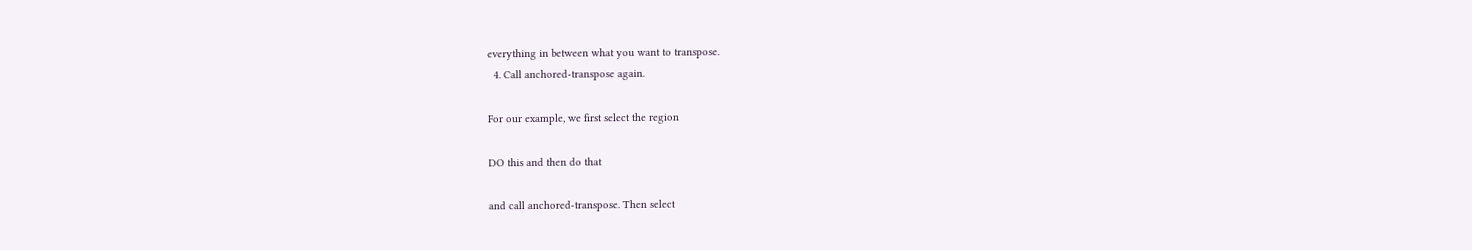everything in between what you want to transpose.
  4. Call anchored-transpose again.

For our example, we first select the region

DO this and then do that

and call anchored-transpose. Then select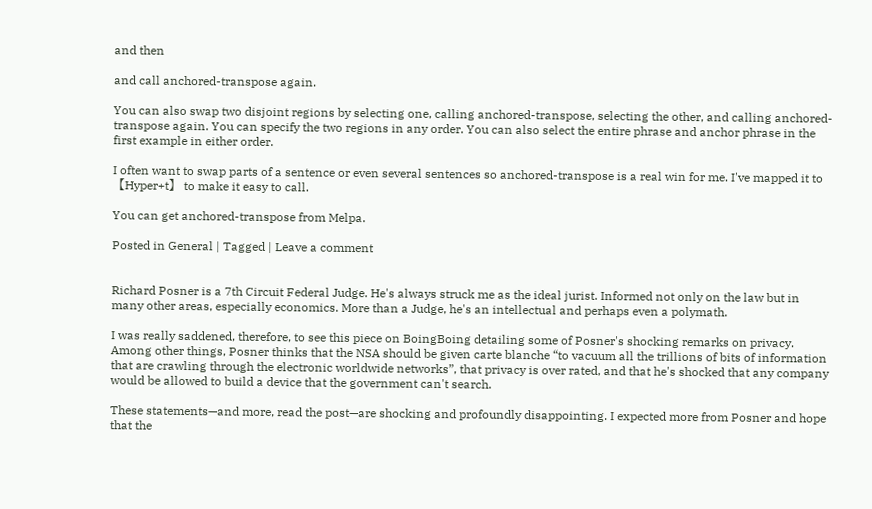and then

and call anchored-transpose again.

You can also swap two disjoint regions by selecting one, calling anchored-transpose, selecting the other, and calling anchored-transpose again. You can specify the two regions in any order. You can also select the entire phrase and anchor phrase in the first example in either order.

I often want to swap parts of a sentence or even several sentences so anchored-transpose is a real win for me. I've mapped it to 【Hyper+t】 to make it easy to call.

You can get anchored-transpose from Melpa.

Posted in General | Tagged | Leave a comment


Richard Posner is a 7th Circuit Federal Judge. He's always struck me as the ideal jurist. Informed not only on the law but in many other areas, especially economics. More than a Judge, he's an intellectual and perhaps even a polymath.

I was really saddened, therefore, to see this piece on BoingBoing detailing some of Posner's shocking remarks on privacy. Among other things, Posner thinks that the NSA should be given carte blanche “to vacuum all the trillions of bits of information that are crawling through the electronic worldwide networks”, that privacy is over rated, and that he's shocked that any company would be allowed to build a device that the government can't search.

These statements—and more, read the post—are shocking and profoundly disappointing. I expected more from Posner and hope that the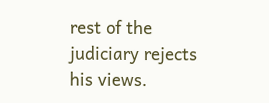rest of the judiciary rejects his views.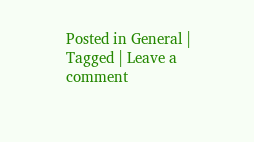Posted in General | Tagged | Leave a comment